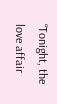“Tonight, the love affair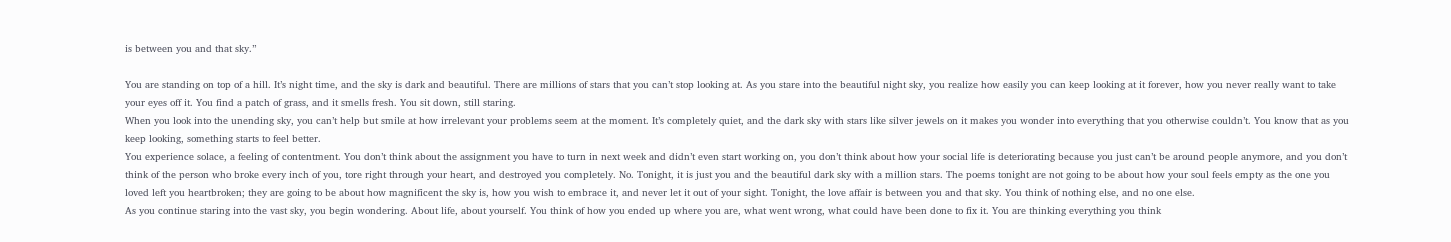is between you and that sky.”

You are standing on top of a hill. It’s night time, and the sky is dark and beautiful. There are millions of stars that you can’t stop looking at. As you stare into the beautiful night sky, you realize how easily you can keep looking at it forever, how you never really want to take your eyes off it. You find a patch of grass, and it smells fresh. You sit down, still staring.
When you look into the unending sky, you can’t help but smile at how irrelevant your problems seem at the moment. It’s completely quiet, and the dark sky with stars like silver jewels on it makes you wonder into everything that you otherwise couldn’t. You know that as you keep looking, something starts to feel better.
You experience solace, a feeling of contentment. You don’t think about the assignment you have to turn in next week and didn’t even start working on, you don’t think about how your social life is deteriorating because you just can’t be around people anymore, and you don’t think of the person who broke every inch of you, tore right through your heart, and destroyed you completely. No. Tonight, it is just you and the beautiful dark sky with a million stars. The poems tonight are not going to be about how your soul feels empty as the one you loved left you heartbroken; they are going to be about how magnificent the sky is, how you wish to embrace it, and never let it out of your sight. Tonight, the love affair is between you and that sky. You think of nothing else, and no one else.
As you continue staring into the vast sky, you begin wondering. About life, about yourself. You think of how you ended up where you are, what went wrong, what could have been done to fix it. You are thinking everything you think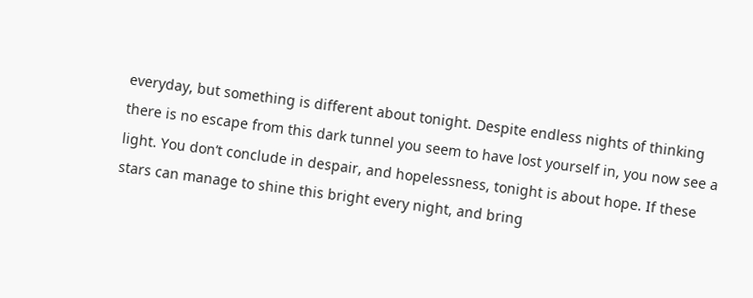everyday, but something is different about tonight. Despite endless nights of thinking there is no escape from this dark tunnel you seem to have lost yourself in, you now see a light. You don’t conclude in despair, and hopelessness, tonight is about hope. If these stars can manage to shine this bright every night, and bring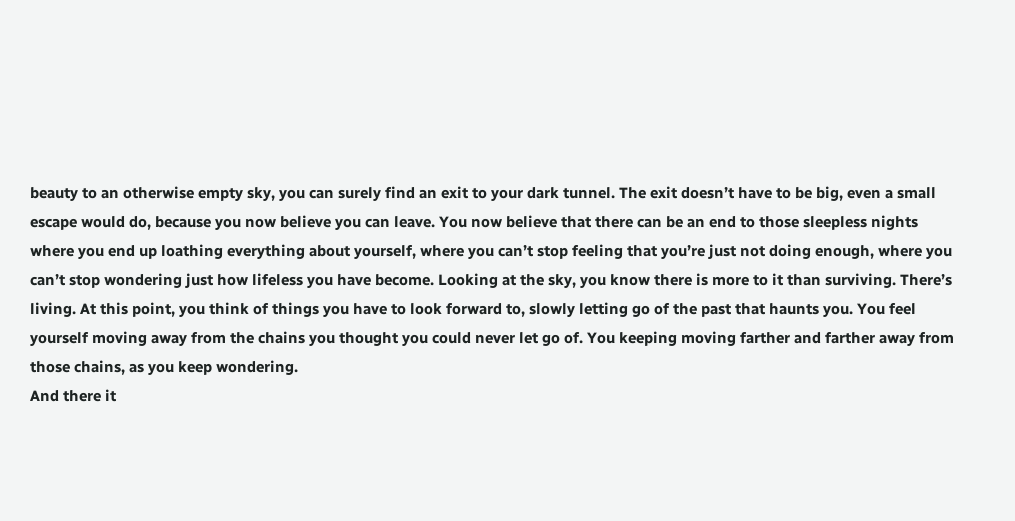beauty to an otherwise empty sky, you can surely find an exit to your dark tunnel. The exit doesn’t have to be big, even a small escape would do, because you now believe you can leave. You now believe that there can be an end to those sleepless nights where you end up loathing everything about yourself, where you can’t stop feeling that you’re just not doing enough, where you can’t stop wondering just how lifeless you have become. Looking at the sky, you know there is more to it than surviving. There’s living. At this point, you think of things you have to look forward to, slowly letting go of the past that haunts you. You feel yourself moving away from the chains you thought you could never let go of. You keeping moving farther and farther away from those chains, as you keep wondering.
And there it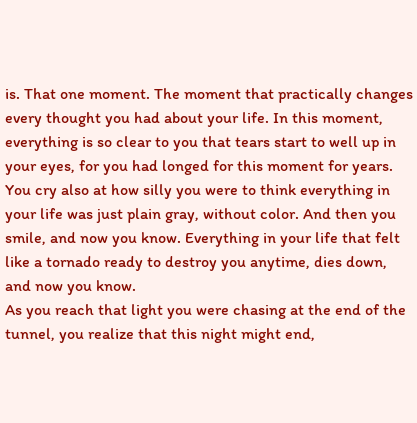is. That one moment. The moment that practically changes every thought you had about your life. In this moment, everything is so clear to you that tears start to well up in your eyes, for you had longed for this moment for years. You cry also at how silly you were to think everything in your life was just plain gray, without color. And then you smile, and now you know. Everything in your life that felt like a tornado ready to destroy you anytime, dies down, and now you know.
As you reach that light you were chasing at the end of the tunnel, you realize that this night might end,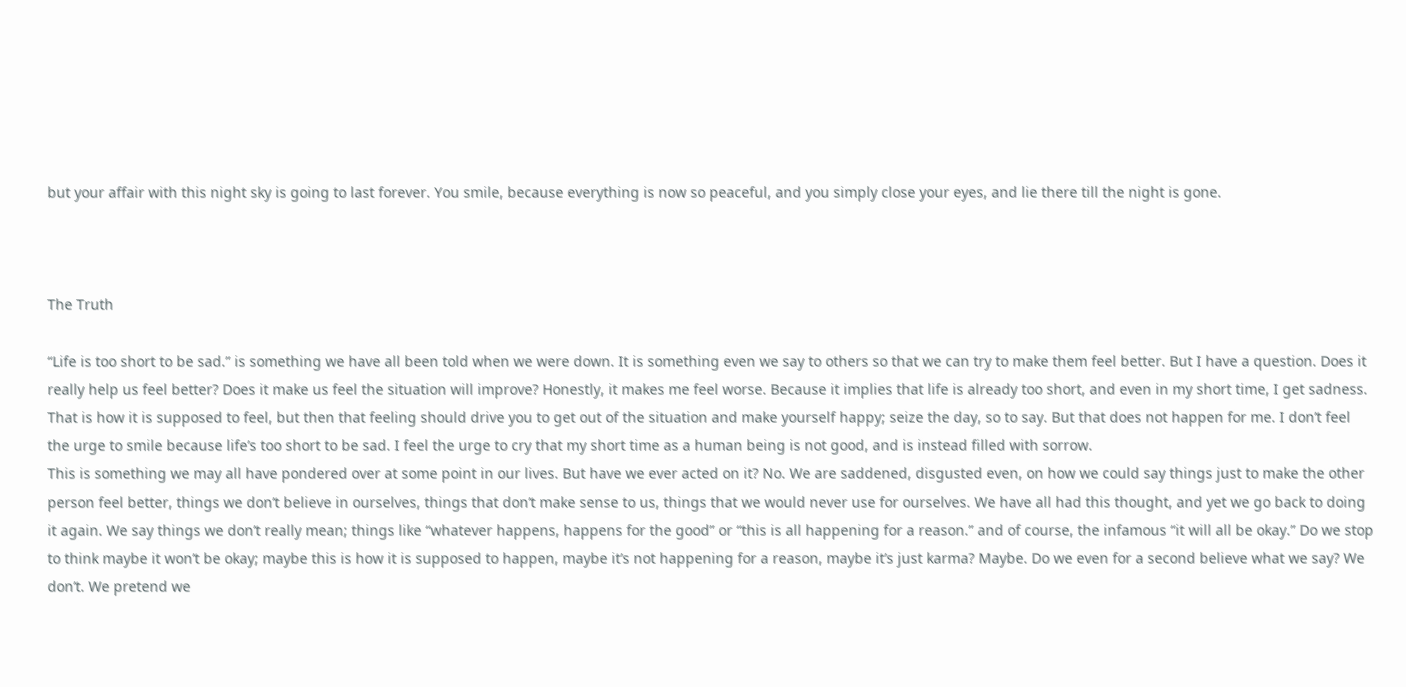but your affair with this night sky is going to last forever. You smile, because everything is now so peaceful, and you simply close your eyes, and lie there till the night is gone.



The Truth

“Life is too short to be sad.” is something we have all been told when we were down. It is something even we say to others so that we can try to make them feel better. But I have a question. Does it really help us feel better? Does it make us feel the situation will improve? Honestly, it makes me feel worse. Because it implies that life is already too short, and even in my short time, I get sadness. That is how it is supposed to feel, but then that feeling should drive you to get out of the situation and make yourself happy; seize the day, so to say. But that does not happen for me. I don’t feel the urge to smile because life’s too short to be sad. I feel the urge to cry that my short time as a human being is not good, and is instead filled with sorrow.
This is something we may all have pondered over at some point in our lives. But have we ever acted on it? No. We are saddened, disgusted even, on how we could say things just to make the other person feel better, things we don’t believe in ourselves, things that don’t make sense to us, things that we would never use for ourselves. We have all had this thought, and yet we go back to doing it again. We say things we don’t really mean; things like “whatever happens, happens for the good” or “this is all happening for a reason.” and of course, the infamous “it will all be okay.” Do we stop to think maybe it won’t be okay; maybe this is how it is supposed to happen, maybe it’s not happening for a reason, maybe it’s just karma? Maybe. Do we even for a second believe what we say? We don’t. We pretend we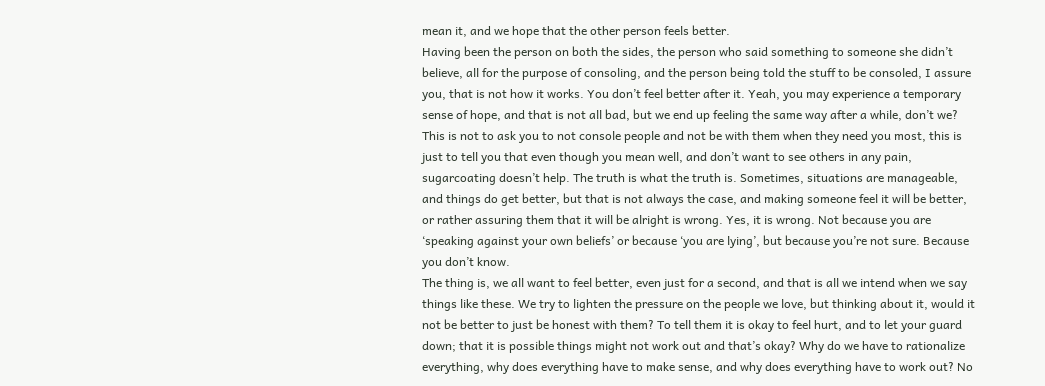mean it, and we hope that the other person feels better.
Having been the person on both the sides, the person who said something to someone she didn’t believe, all for the purpose of consoling, and the person being told the stuff to be consoled, I assure you, that is not how it works. You don’t feel better after it. Yeah, you may experience a temporary sense of hope, and that is not all bad, but we end up feeling the same way after a while, don’t we?
This is not to ask you to not console people and not be with them when they need you most, this is just to tell you that even though you mean well, and don’t want to see others in any pain, sugarcoating doesn’t help. The truth is what the truth is. Sometimes, situations are manageable, and things do get better, but that is not always the case, and making someone feel it will be better, or rather assuring them that it will be alright is wrong. Yes, it is wrong. Not because you are ‘speaking against your own beliefs’ or because ‘you are lying’, but because you’re not sure. Because you don’t know.
The thing is, we all want to feel better, even just for a second, and that is all we intend when we say things like these. We try to lighten the pressure on the people we love, but thinking about it, would it not be better to just be honest with them? To tell them it is okay to feel hurt, and to let your guard down; that it is possible things might not work out and that’s okay? Why do we have to rationalize everything, why does everything have to make sense, and why does everything have to work out? No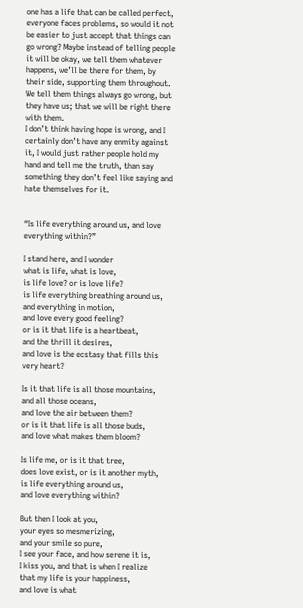one has a life that can be called perfect, everyone faces problems, so would it not be easier to just accept that things can go wrong? Maybe instead of telling people it will be okay, we tell them whatever happens, we’ll be there for them, by their side, supporting them throughout. We tell them things always go wrong, but they have us; that we will be right there with them.
I don’t think having hope is wrong, and I certainly don’t have any enmity against it, I would just rather people hold my hand and tell me the truth, than say something they don’t feel like saying and hate themselves for it.


“Is life everything around us, and love everything within?”

I stand here, and I wonder
what is life, what is love,
is life love? or is love life?
is life everything breathing around us,
and everything in motion,
and love every good feeling?
or is it that life is a heartbeat,
and the thrill it desires,
and love is the ecstasy that fills this very heart?

Is it that life is all those mountains,
and all those oceans,
and love the air between them?
or is it that life is all those buds,
and love what makes them bloom?

Is life me, or is it that tree,
does love exist, or is it another myth,
is life everything around us,
and love everything within?

But then I look at you,
your eyes so mesmerizing,
and your smile so pure,
I see your face, and how serene it is,
I kiss you, and that is when I realize
that my life is your happiness,
and love is what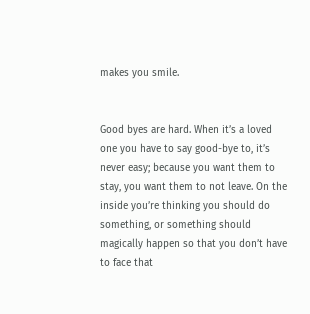makes you smile.


Good byes are hard. When it’s a loved one you have to say good-bye to, it’s never easy; because you want them to stay, you want them to not leave. On the inside you’re thinking you should do something, or something should magically happen so that you don’t have to face that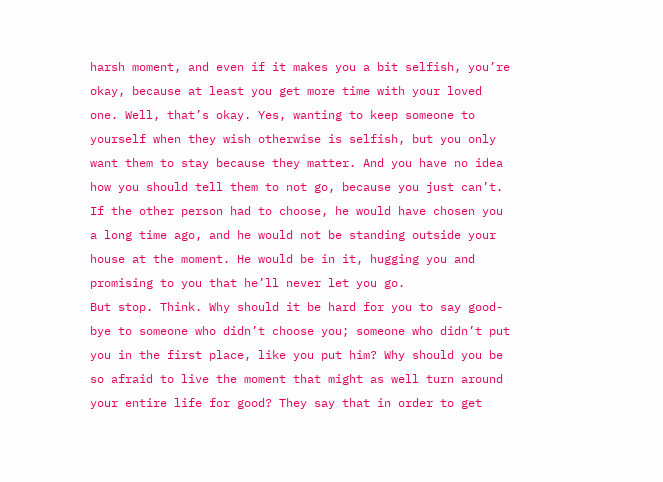harsh moment, and even if it makes you a bit selfish, you’re okay, because at least you get more time with your loved one. Well, that’s okay. Yes, wanting to keep someone to yourself when they wish otherwise is selfish, but you only want them to stay because they matter. And you have no idea how you should tell them to not go, because you just can’t. If the other person had to choose, he would have chosen you a long time ago, and he would not be standing outside your house at the moment. He would be in it, hugging you and promising to you that he’ll never let you go.
But stop. Think. Why should it be hard for you to say good-bye to someone who didn’t choose you; someone who didn’t put you in the first place, like you put him? Why should you be so afraid to live the moment that might as well turn around your entire life for good? They say that in order to get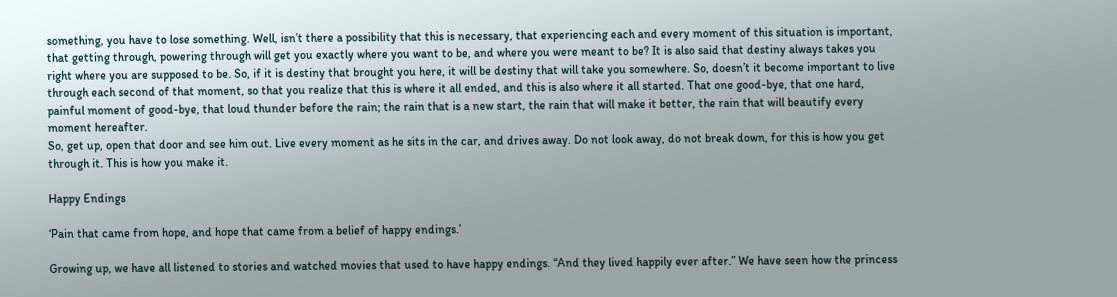something, you have to lose something. Well, isn’t there a possibility that this is necessary, that experiencing each and every moment of this situation is important, that getting through, powering through will get you exactly where you want to be, and where you were meant to be? It is also said that destiny always takes you right where you are supposed to be. So, if it is destiny that brought you here, it will be destiny that will take you somewhere. So, doesn’t it become important to live through each second of that moment, so that you realize that this is where it all ended, and this is also where it all started. That one good-bye, that one hard, painful moment of good-bye, that loud thunder before the rain; the rain that is a new start, the rain that will make it better, the rain that will beautify every moment hereafter.
So, get up, open that door and see him out. Live every moment as he sits in the car, and drives away. Do not look away, do not break down, for this is how you get through it. This is how you make it.

Happy Endings

‘Pain that came from hope, and hope that came from a belief of happy endings.’

Growing up, we have all listened to stories and watched movies that used to have happy endings. “And they lived happily ever after.” We have seen how the princess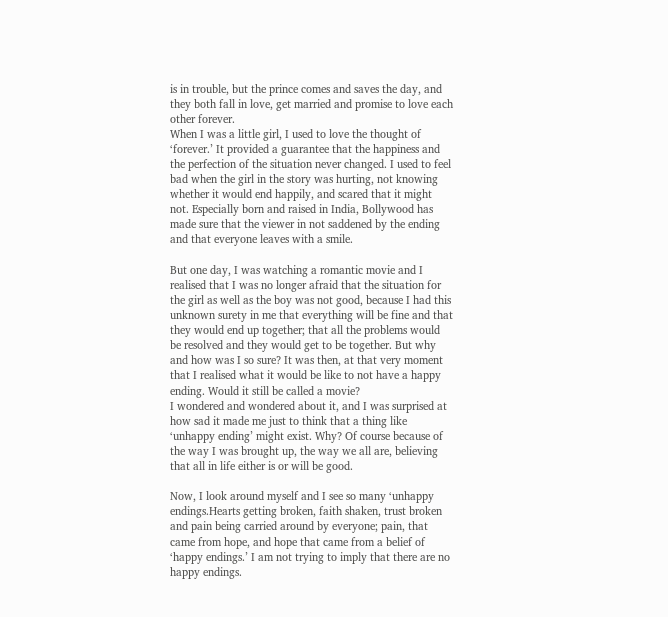is in trouble, but the prince comes and saves the day, and they both fall in love, get married and promise to love each other forever.
When I was a little girl, I used to love the thought of ‘forever.’ It provided a guarantee that the happiness and the perfection of the situation never changed. I used to feel bad when the girl in the story was hurting, not knowing whether it would end happily, and scared that it might not. Especially born and raised in India, Bollywood has made sure that the viewer in not saddened by the ending and that everyone leaves with a smile.

But one day, I was watching a romantic movie and I realised that I was no longer afraid that the situation for the girl as well as the boy was not good, because I had this unknown surety in me that everything will be fine and that they would end up together; that all the problems would be resolved and they would get to be together. But why and how was I so sure? It was then, at that very moment that I realised what it would be like to not have a happy ending. Would it still be called a movie?
I wondered and wondered about it, and I was surprised at how sad it made me just to think that a thing like ‘unhappy ending’ might exist. Why? Of course because of the way I was brought up, the way we all are, believing that all in life either is or will be good.

Now, I look around myself and I see so many ‘unhappy endings.Hearts getting broken, faith shaken, trust broken and pain being carried around by everyone; pain, that came from hope, and hope that came from a belief of ‘happy endings.’ I am not trying to imply that there are no happy endings.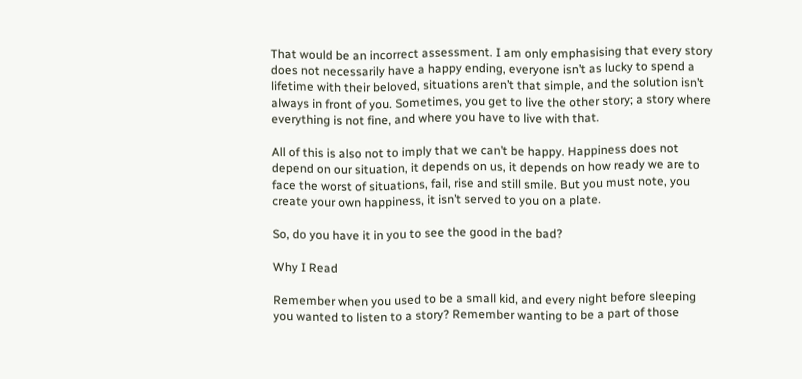That would be an incorrect assessment. I am only emphasising that every story does not necessarily have a happy ending, everyone isn’t as lucky to spend a lifetime with their beloved, situations aren’t that simple, and the solution isn’t always in front of you. Sometimes, you get to live the other story; a story where everything is not fine, and where you have to live with that.

All of this is also not to imply that we can’t be happy. Happiness does not depend on our situation, it depends on us, it depends on how ready we are to face the worst of situations, fail, rise and still smile. But you must note, you create your own happiness, it isn’t served to you on a plate.

So, do you have it in you to see the good in the bad?

Why I Read

Remember when you used to be a small kid, and every night before sleeping you wanted to listen to a story? Remember wanting to be a part of those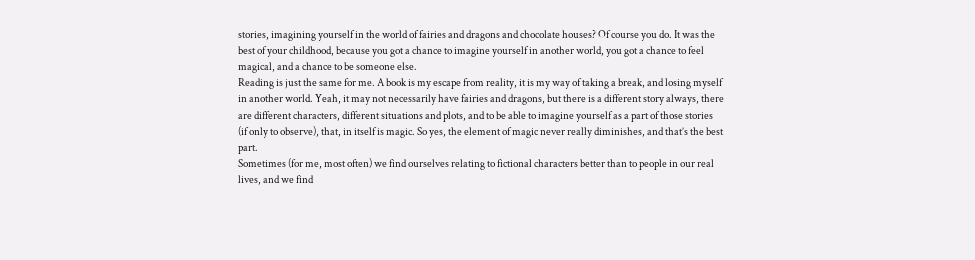stories, imagining yourself in the world of fairies and dragons and chocolate houses? Of course you do. It was the best of your childhood, because you got a chance to imagine yourself in another world, you got a chance to feel magical, and a chance to be someone else.
Reading is just the same for me. A book is my escape from reality, it is my way of taking a break, and losing myself in another world. Yeah, it may not necessarily have fairies and dragons, but there is a different story always, there are different characters, different situations and plots, and to be able to imagine yourself as a part of those stories
(if only to observe), that, in itself is magic. So yes, the element of magic never really diminishes, and that’s the best part.
Sometimes (for me, most often) we find ourselves relating to fictional characters better than to people in our real lives, and we find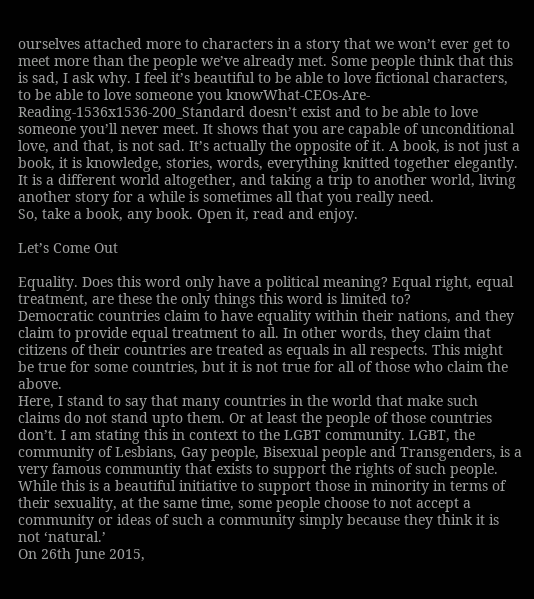ourselves attached more to characters in a story that we won’t ever get to meet more than the people we’ve already met. Some people think that this is sad, I ask why. I feel it’s beautiful to be able to love fictional characters, to be able to love someone you knowWhat-CEOs-Are-Reading-1536x1536-200_Standard doesn’t exist and to be able to love someone you’ll never meet. It shows that you are capable of unconditional love, and that, is not sad. It’s actually the opposite of it. A book, is not just a book, it is knowledge, stories, words, everything knitted together elegantly. It is a different world altogether, and taking a trip to another world, living another story for a while is sometimes all that you really need.
So, take a book, any book. Open it, read and enjoy.

Let’s Come Out

Equality. Does this word only have a political meaning? Equal right, equal treatment, are these the only things this word is limited to?
Democratic countries claim to have equality within their nations, and they claim to provide equal treatment to all. In other words, they claim that citizens of their countries are treated as equals in all respects. This might be true for some countries, but it is not true for all of those who claim the above.
Here, I stand to say that many countries in the world that make such claims do not stand upto them. Or at least the people of those countries don’t. I am stating this in context to the LGBT community. LGBT, the community of Lesbians, Gay people, Bisexual people and Transgenders, is a very famous communtiy that exists to support the rights of such people. While this is a beautiful initiative to support those in minority in terms of their sexuality, at the same time, some people choose to not accept a community or ideas of such a community simply because they think it is not ‘natural.’
On 26th June 2015,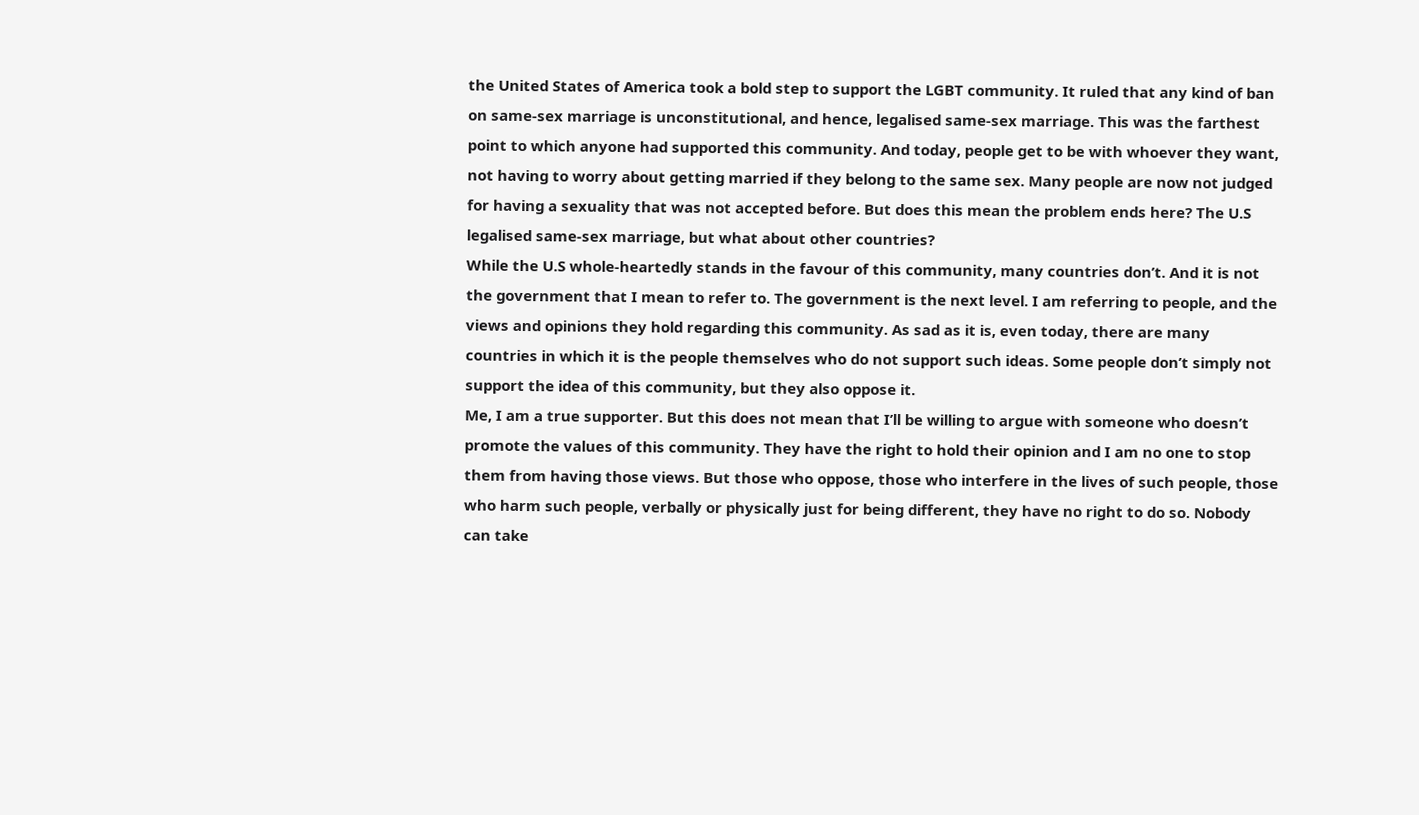the United States of America took a bold step to support the LGBT community. It ruled that any kind of ban on same-sex marriage is unconstitutional, and hence, legalised same-sex marriage. This was the farthest point to which anyone had supported this community. And today, people get to be with whoever they want, not having to worry about getting married if they belong to the same sex. Many people are now not judged for having a sexuality that was not accepted before. But does this mean the problem ends here? The U.S legalised same-sex marriage, but what about other countries?
While the U.S whole-heartedly stands in the favour of this community, many countries don’t. And it is not the government that I mean to refer to. The government is the next level. I am referring to people, and the views and opinions they hold regarding this community. As sad as it is, even today, there are many countries in which it is the people themselves who do not support such ideas. Some people don’t simply not support the idea of this community, but they also oppose it.
Me, I am a true supporter. But this does not mean that I’ll be willing to argue with someone who doesn’t promote the values of this community. They have the right to hold their opinion and I am no one to stop them from having those views. But those who oppose, those who interfere in the lives of such people, those who harm such people, verbally or physically just for being different, they have no right to do so. Nobody can take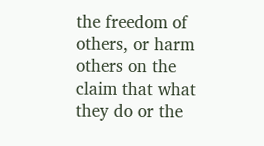the freedom of others, or harm others on the claim that what they do or the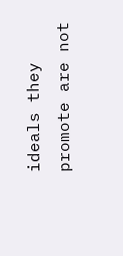ideals they promote are not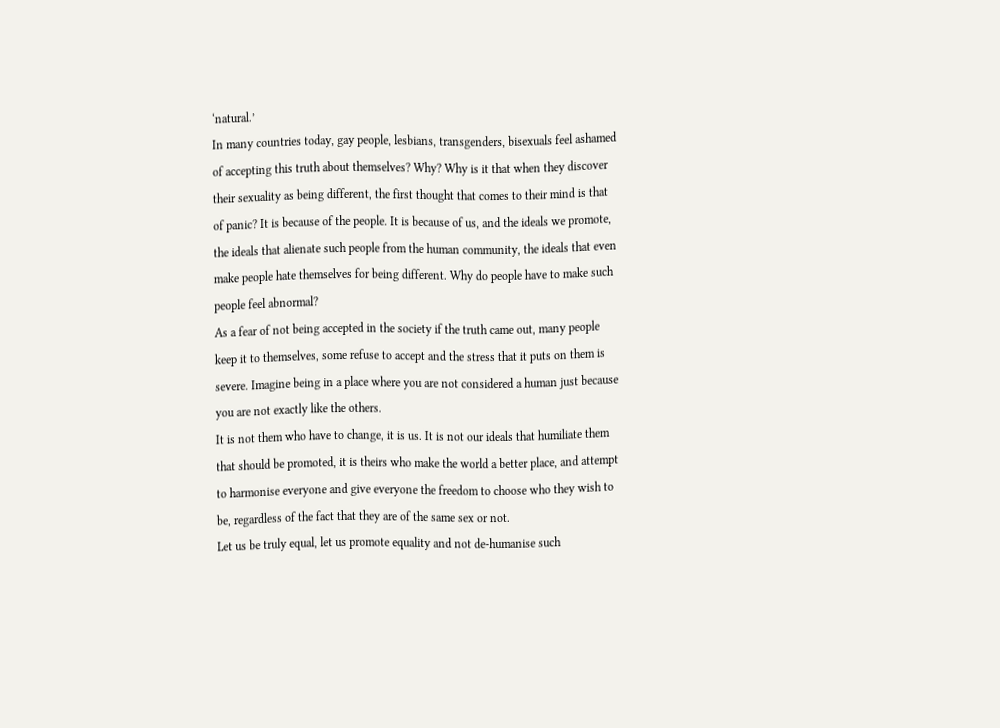‘natural.’
In many countries today, gay people, lesbians, transgenders, bisexuals feel ashamed of accepting this truth about themselves? Why? Why is it that when they discover their sexuality as being different, the first thought that comes to their mind is that of panic? It is because of the people. It is because of us, and the ideals we promote, the ideals that alienate such people from the human community, the ideals that even make people hate themselves for being different. Why do people have to make such people feel abnormal?
As a fear of not being accepted in the society if the truth came out, many people keep it to themselves, some refuse to accept and the stress that it puts on them is severe. Imagine being in a place where you are not considered a human just because you are not exactly like the others.
It is not them who have to change, it is us. It is not our ideals that humiliate them that should be promoted, it is theirs who make the world a better place, and attempt to harmonise everyone and give everyone the freedom to choose who they wish to be, regardless of the fact that they are of the same sex or not.
Let us be truly equal, let us promote equality and not de-humanise such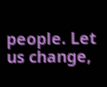people. Let us change,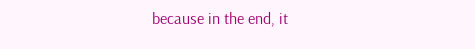because in the end, it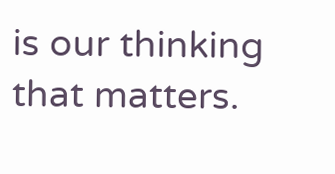is our thinking that matters.